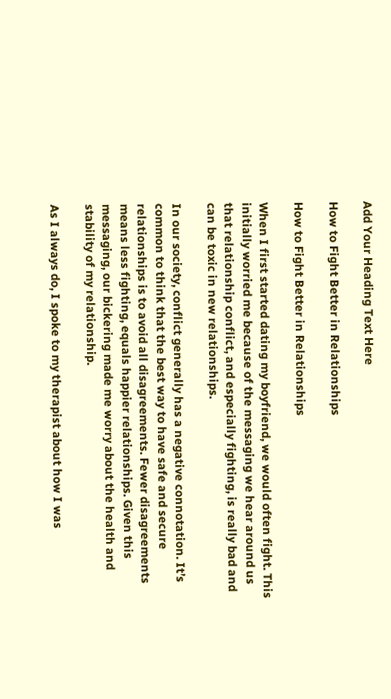Add Your Heading Text Here

How to Fight Better in Relationships

How to Fight Better in Relationships

When I first started dating my boyfriend, we would often fight. This initially worried me because of the messaging we hear around us that relationship conflict, and especially fighting, is really bad and can be toxic in new relationships.

In our society, conflict generally has a negative connotation. It’s common to think that the best way to have safe and secure relationships is to avoid all disagreements. Fewer disagreements means less fighting, equals happier relationships. Given this messaging, our bickering made me worry about the health and stability of my relationship.

As I always do, I spoke to my therapist about how I was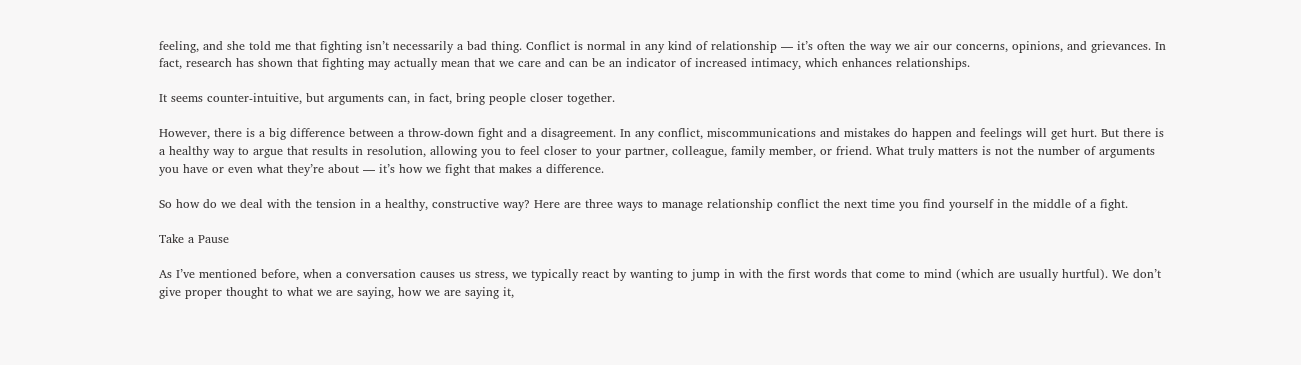feeling, and she told me that fighting isn’t necessarily a bad thing. Conflict is normal in any kind of relationship — it’s often the way we air our concerns, opinions, and grievances. In fact, research has shown that fighting may actually mean that we care and can be an indicator of increased intimacy, which enhances relationships.

It seems counter-intuitive, but arguments can, in fact, bring people closer together.

However, there is a big difference between a throw-down fight and a disagreement. In any conflict, miscommunications and mistakes do happen and feelings will get hurt. But there is a healthy way to argue that results in resolution, allowing you to feel closer to your partner, colleague, family member, or friend. What truly matters is not the number of arguments you have or even what they’re about — it’s how we fight that makes a difference.

So how do we deal with the tension in a healthy, constructive way? Here are three ways to manage relationship conflict the next time you find yourself in the middle of a fight.

Take a Pause

As I’ve mentioned before, when a conversation causes us stress, we typically react by wanting to jump in with the first words that come to mind (which are usually hurtful). We don’t give proper thought to what we are saying, how we are saying it,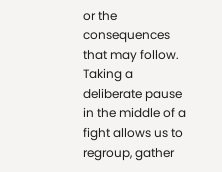or the consequences that may follow. Taking a deliberate pause in the middle of a fight allows us to regroup, gather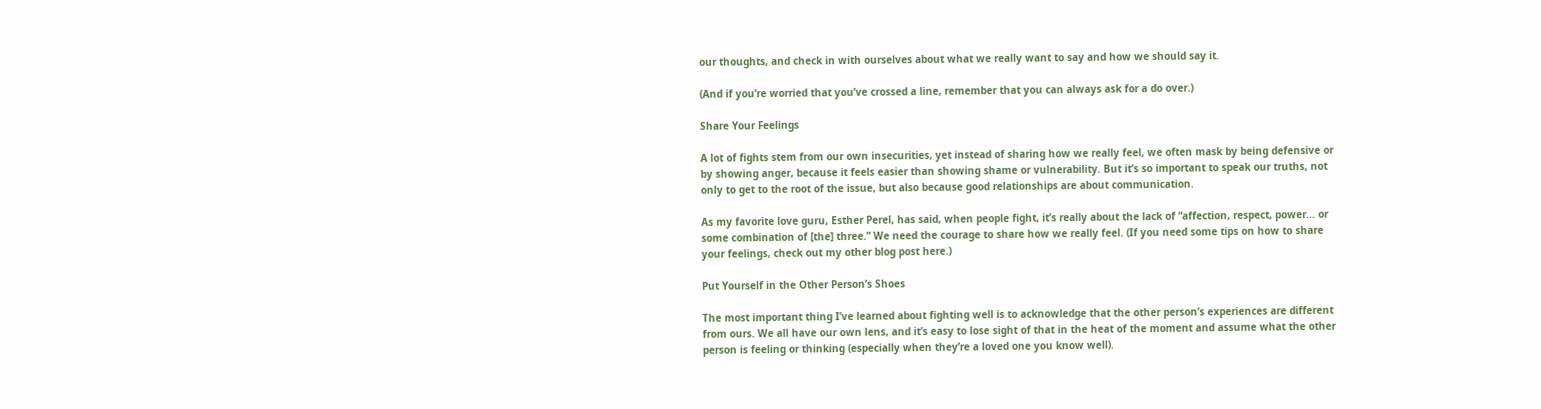our thoughts, and check in with ourselves about what we really want to say and how we should say it.

(And if you’re worried that you’ve crossed a line, remember that you can always ask for a do over.)

Share Your Feelings

A lot of fights stem from our own insecurities, yet instead of sharing how we really feel, we often mask by being defensive or by showing anger, because it feels easier than showing shame or vulnerability. But it’s so important to speak our truths, not only to get to the root of the issue, but also because good relationships are about communication.

As my favorite love guru, Esther Perel, has said, when people fight, it’s really about the lack of “affection, respect, power… or some combination of [the] three.” We need the courage to share how we really feel. (If you need some tips on how to share your feelings, check out my other blog post here.)

Put Yourself in the Other Person’s Shoes

The most important thing I’ve learned about fighting well is to acknowledge that the other person’s experiences are different from ours. We all have our own lens, and it’s easy to lose sight of that in the heat of the moment and assume what the other person is feeling or thinking (especially when they’re a loved one you know well).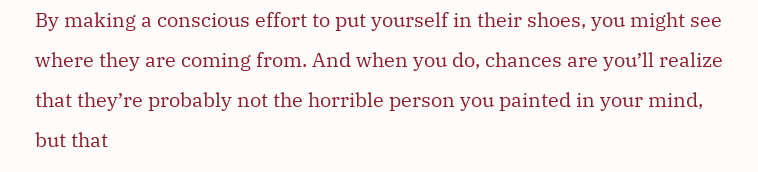By making a conscious effort to put yourself in their shoes, you might see where they are coming from. And when you do, chances are you’ll realize that they’re probably not the horrible person you painted in your mind, but that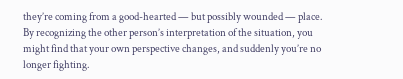they’re coming from a good-hearted — but possibly wounded — place. By recognizing the other person’s interpretation of the situation, you might find that your own perspective changes, and suddenly you’re no longer fighting.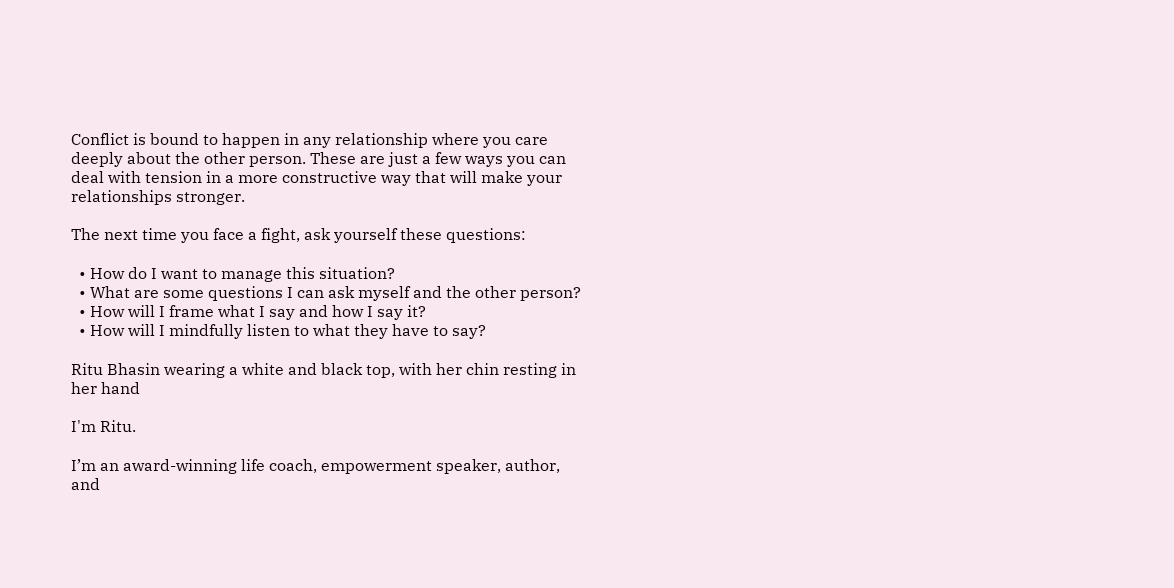Conflict is bound to happen in any relationship where you care deeply about the other person. These are just a few ways you can deal with tension in a more constructive way that will make your relationships stronger.

The next time you face a fight, ask yourself these questions:

  • How do I want to manage this situation?
  • What are some questions I can ask myself and the other person?
  • How will I frame what I say and how I say it?
  • How will I mindfully listen to what they have to say?

Ritu Bhasin wearing a white and black top, with her chin resting in her hand

I'm Ritu.

I’m an award-winning life coach, empowerment speaker, author, and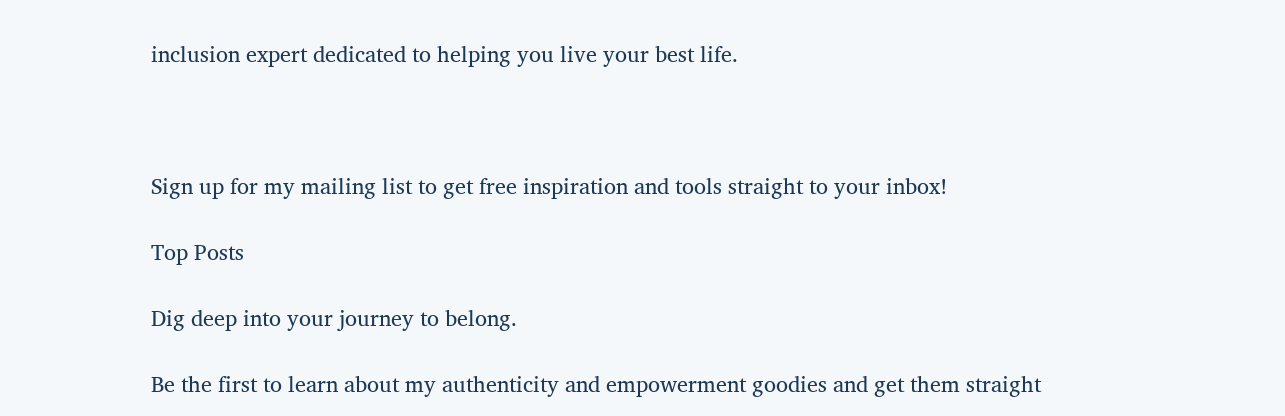inclusion expert dedicated to helping you live your best life.



Sign up for my mailing list to get free inspiration and tools straight to your inbox!

Top Posts

Dig deep into your journey to belong.

Be the first to learn about my authenticity and empowerment goodies and get them straight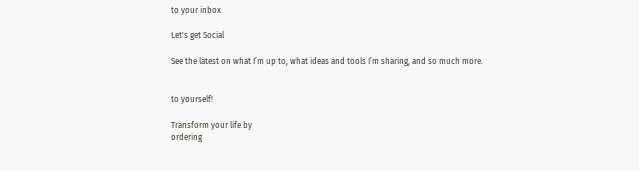to your inbox.

Let's get Social

See the latest on what I’m up to, what ideas and tools I’m sharing, and so much more.


to yourself!

Transform your life by
ordering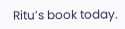Ritu’s book today.